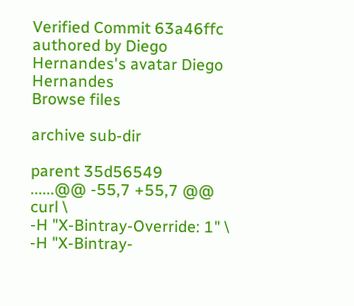Verified Commit 63a46ffc authored by Diego Hernandes's avatar Diego Hernandes
Browse files

archive sub-dir

parent 35d56549
......@@ -55,7 +55,7 @@ curl \
-H "X-Bintray-Override: 1" \
-H "X-Bintray-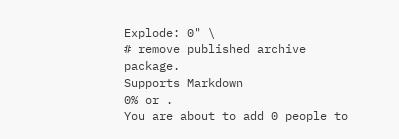Explode: 0" \
# remove published archive package.
Supports Markdown
0% or .
You are about to add 0 people to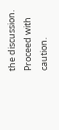the discussion. Proceed with caution.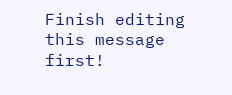Finish editing this message first!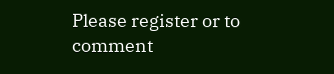Please register or to comment